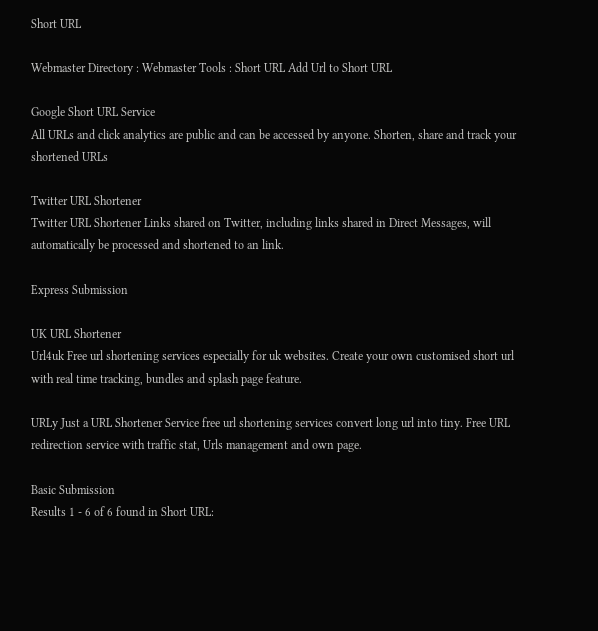Short URL

Webmaster Directory : Webmaster Tools : Short URL Add Url to Short URL

Google Short URL Service
All URLs and click analytics are public and can be accessed by anyone. Shorten, share and track your shortened URLs

Twitter URL Shortener
Twitter URL Shortener Links shared on Twitter, including links shared in Direct Messages, will automatically be processed and shortened to an link.

Express Submission

UK URL Shortener
Url4uk Free url shortening services especially for uk websites. Create your own customised short url with real time tracking, bundles and splash page feature.

URLy Just a URL Shortener Service free url shortening services convert long url into tiny. Free URL redirection service with traffic stat, Urls management and own page.

Basic Submission
Results 1 - 6 of 6 found in Short URL: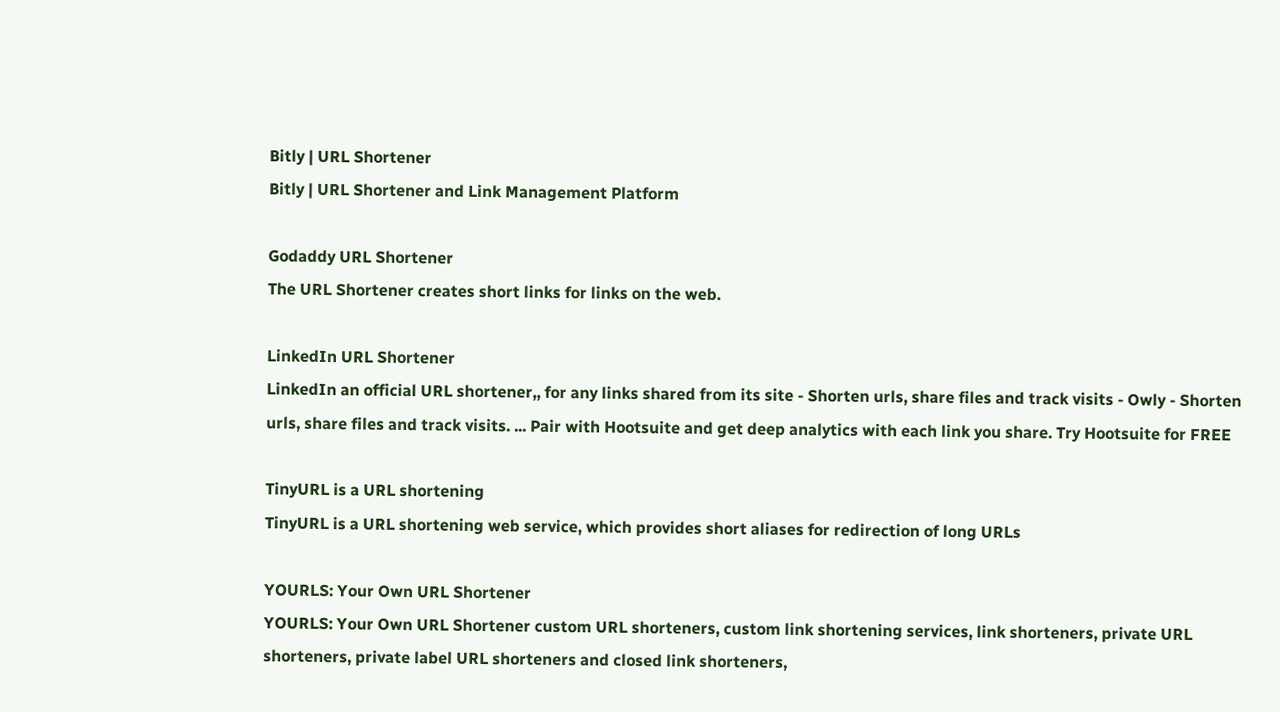Bitly | URL Shortener
Bitly | URL Shortener and Link Management Platform

Godaddy URL Shortener
The URL Shortener creates short links for links on the web.

LinkedIn URL Shortener
LinkedIn an official URL shortener,, for any links shared from its site - Shorten urls, share files and track visits - Owly - Shorten urls, share files and track visits. ... Pair with Hootsuite and get deep analytics with each link you share. Try Hootsuite for FREE

TinyURL is a URL shortening
TinyURL is a URL shortening web service, which provides short aliases for redirection of long URLs

YOURLS: Your Own URL Shortener
YOURLS: Your Own URL Shortener custom URL shorteners, custom link shortening services, link shorteners, private URL shorteners, private label URL shorteners and closed link shorteners,